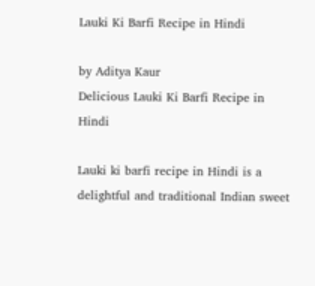Lauki Ki Barfi Recipe in Hindi

by Aditya Kaur
Delicious Lauki Ki Barfi Recipe in Hindi

Lauki ki barfi recipe in Hindi is a delightful and traditional Indian sweet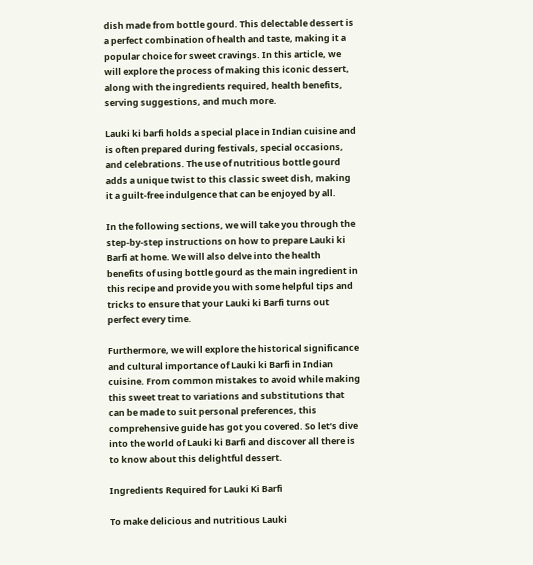dish made from bottle gourd. This delectable dessert is a perfect combination of health and taste, making it a popular choice for sweet cravings. In this article, we will explore the process of making this iconic dessert, along with the ingredients required, health benefits, serving suggestions, and much more.

Lauki ki barfi holds a special place in Indian cuisine and is often prepared during festivals, special occasions, and celebrations. The use of nutritious bottle gourd adds a unique twist to this classic sweet dish, making it a guilt-free indulgence that can be enjoyed by all.

In the following sections, we will take you through the step-by-step instructions on how to prepare Lauki ki Barfi at home. We will also delve into the health benefits of using bottle gourd as the main ingredient in this recipe and provide you with some helpful tips and tricks to ensure that your Lauki ki Barfi turns out perfect every time.

Furthermore, we will explore the historical significance and cultural importance of Lauki ki Barfi in Indian cuisine. From common mistakes to avoid while making this sweet treat to variations and substitutions that can be made to suit personal preferences, this comprehensive guide has got you covered. So let’s dive into the world of Lauki ki Barfi and discover all there is to know about this delightful dessert.

Ingredients Required for Lauki Ki Barfi

To make delicious and nutritious Lauki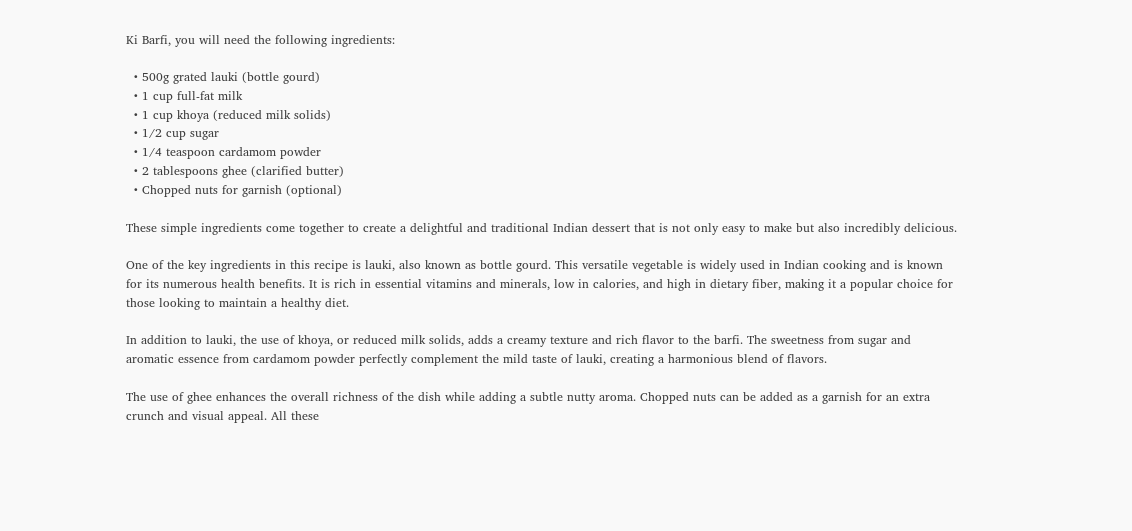Ki Barfi, you will need the following ingredients:

  • 500g grated lauki (bottle gourd)
  • 1 cup full-fat milk
  • 1 cup khoya (reduced milk solids)
  • 1/2 cup sugar
  • 1/4 teaspoon cardamom powder
  • 2 tablespoons ghee (clarified butter)
  • Chopped nuts for garnish (optional)

These simple ingredients come together to create a delightful and traditional Indian dessert that is not only easy to make but also incredibly delicious.

One of the key ingredients in this recipe is lauki, also known as bottle gourd. This versatile vegetable is widely used in Indian cooking and is known for its numerous health benefits. It is rich in essential vitamins and minerals, low in calories, and high in dietary fiber, making it a popular choice for those looking to maintain a healthy diet.

In addition to lauki, the use of khoya, or reduced milk solids, adds a creamy texture and rich flavor to the barfi. The sweetness from sugar and aromatic essence from cardamom powder perfectly complement the mild taste of lauki, creating a harmonious blend of flavors.

The use of ghee enhances the overall richness of the dish while adding a subtle nutty aroma. Chopped nuts can be added as a garnish for an extra crunch and visual appeal. All these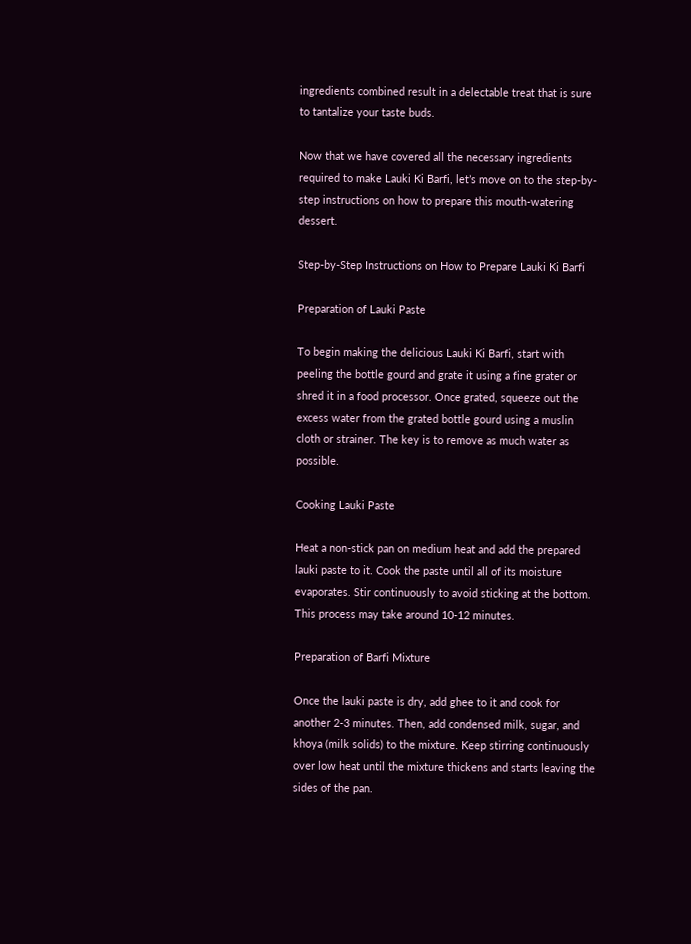ingredients combined result in a delectable treat that is sure to tantalize your taste buds.

Now that we have covered all the necessary ingredients required to make Lauki Ki Barfi, let’s move on to the step-by-step instructions on how to prepare this mouth-watering dessert.

Step-by-Step Instructions on How to Prepare Lauki Ki Barfi

Preparation of Lauki Paste

To begin making the delicious Lauki Ki Barfi, start with peeling the bottle gourd and grate it using a fine grater or shred it in a food processor. Once grated, squeeze out the excess water from the grated bottle gourd using a muslin cloth or strainer. The key is to remove as much water as possible.

Cooking Lauki Paste

Heat a non-stick pan on medium heat and add the prepared lauki paste to it. Cook the paste until all of its moisture evaporates. Stir continuously to avoid sticking at the bottom. This process may take around 10-12 minutes.

Preparation of Barfi Mixture

Once the lauki paste is dry, add ghee to it and cook for another 2-3 minutes. Then, add condensed milk, sugar, and khoya (milk solids) to the mixture. Keep stirring continuously over low heat until the mixture thickens and starts leaving the sides of the pan.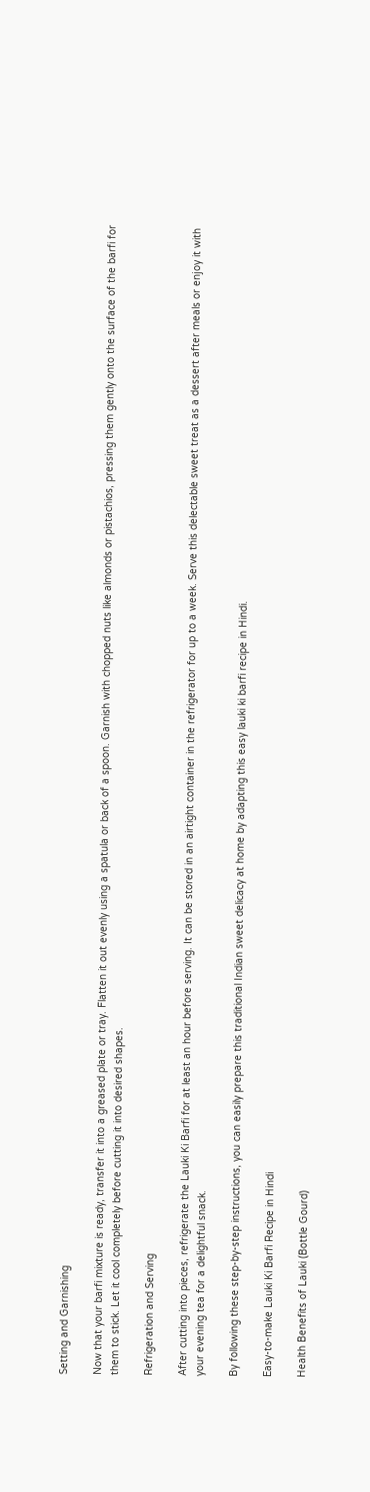Setting and Garnishing

Now that your barfi mixture is ready, transfer it into a greased plate or tray. Flatten it out evenly using a spatula or back of a spoon. Garnish with chopped nuts like almonds or pistachios, pressing them gently onto the surface of the barfi for them to stick. Let it cool completely before cutting it into desired shapes.

Refrigeration and Serving

After cutting into pieces, refrigerate the Lauki Ki Barfi for at least an hour before serving. It can be stored in an airtight container in the refrigerator for up to a week. Serve this delectable sweet treat as a dessert after meals or enjoy it with your evening tea for a delightful snack.

By following these step-by-step instructions, you can easily prepare this traditional Indian sweet delicacy at home by adapting this easy lauki ki barfi recipe in Hindi.

Easy-to-make Lauki Ki Barfi Recipe in Hindi

Health Benefits of Lauki (Bottle Gourd)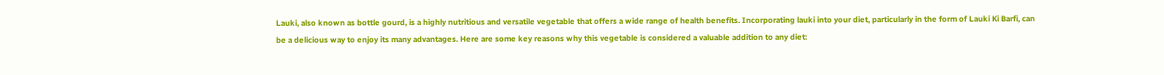Lauki, also known as bottle gourd, is a highly nutritious and versatile vegetable that offers a wide range of health benefits. Incorporating lauki into your diet, particularly in the form of Lauki Ki Barfi, can be a delicious way to enjoy its many advantages. Here are some key reasons why this vegetable is considered a valuable addition to any diet: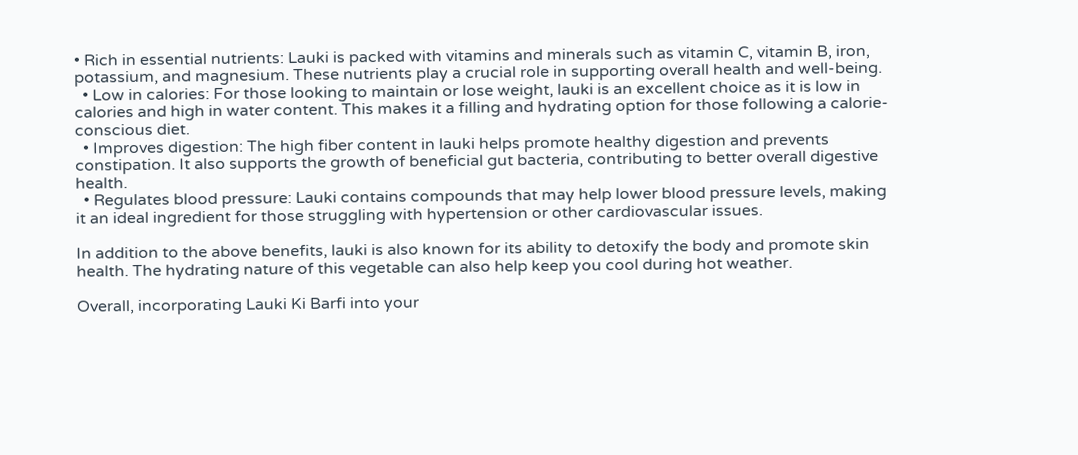• Rich in essential nutrients: Lauki is packed with vitamins and minerals such as vitamin C, vitamin B, iron, potassium, and magnesium. These nutrients play a crucial role in supporting overall health and well-being.
  • Low in calories: For those looking to maintain or lose weight, lauki is an excellent choice as it is low in calories and high in water content. This makes it a filling and hydrating option for those following a calorie-conscious diet.
  • Improves digestion: The high fiber content in lauki helps promote healthy digestion and prevents constipation. It also supports the growth of beneficial gut bacteria, contributing to better overall digestive health.
  • Regulates blood pressure: Lauki contains compounds that may help lower blood pressure levels, making it an ideal ingredient for those struggling with hypertension or other cardiovascular issues.

In addition to the above benefits, lauki is also known for its ability to detoxify the body and promote skin health. The hydrating nature of this vegetable can also help keep you cool during hot weather.

Overall, incorporating Lauki Ki Barfi into your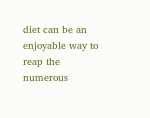diet can be an enjoyable way to reap the numerous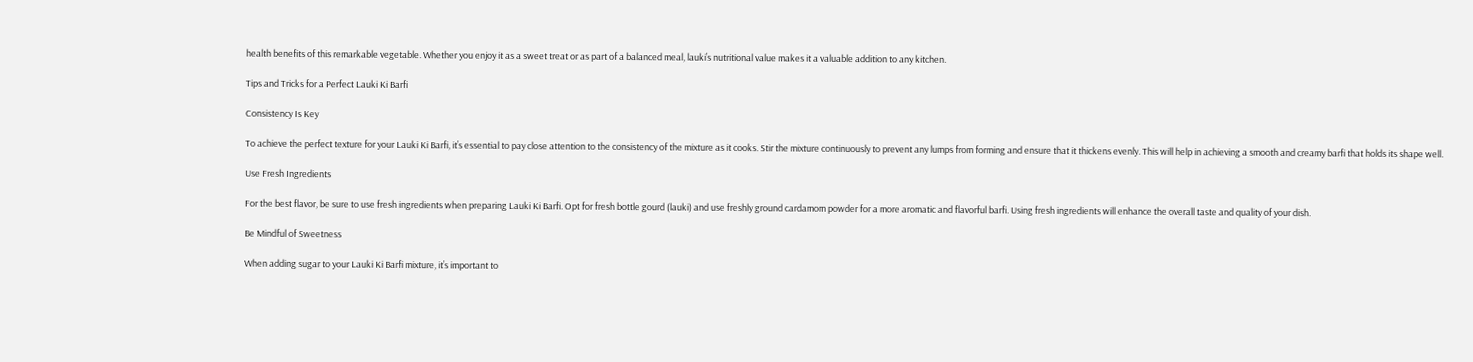health benefits of this remarkable vegetable. Whether you enjoy it as a sweet treat or as part of a balanced meal, lauki’s nutritional value makes it a valuable addition to any kitchen.

Tips and Tricks for a Perfect Lauki Ki Barfi

Consistency Is Key

To achieve the perfect texture for your Lauki Ki Barfi, it’s essential to pay close attention to the consistency of the mixture as it cooks. Stir the mixture continuously to prevent any lumps from forming and ensure that it thickens evenly. This will help in achieving a smooth and creamy barfi that holds its shape well.

Use Fresh Ingredients

For the best flavor, be sure to use fresh ingredients when preparing Lauki Ki Barfi. Opt for fresh bottle gourd (lauki) and use freshly ground cardamom powder for a more aromatic and flavorful barfi. Using fresh ingredients will enhance the overall taste and quality of your dish.

Be Mindful of Sweetness

When adding sugar to your Lauki Ki Barfi mixture, it’s important to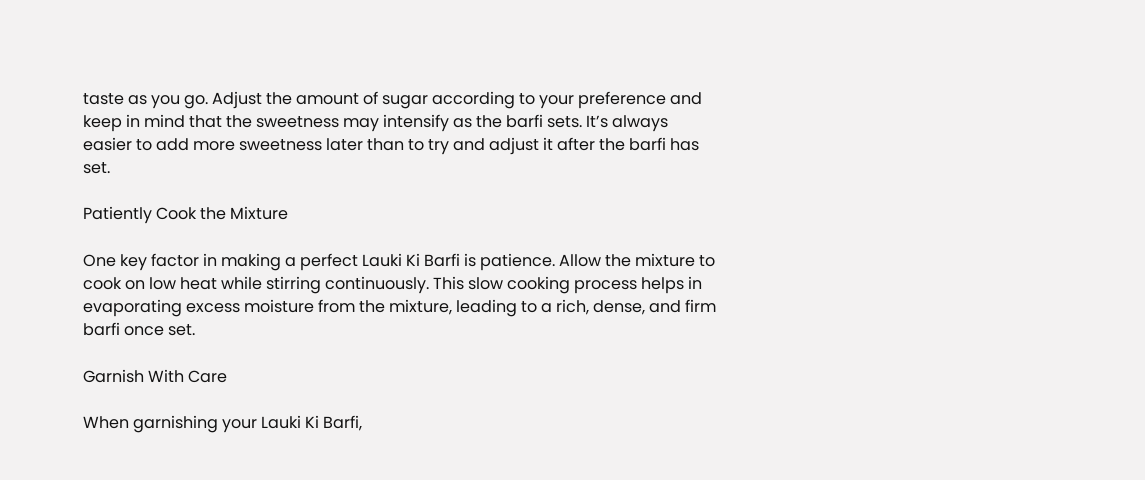taste as you go. Adjust the amount of sugar according to your preference and keep in mind that the sweetness may intensify as the barfi sets. It’s always easier to add more sweetness later than to try and adjust it after the barfi has set.

Patiently Cook the Mixture

One key factor in making a perfect Lauki Ki Barfi is patience. Allow the mixture to cook on low heat while stirring continuously. This slow cooking process helps in evaporating excess moisture from the mixture, leading to a rich, dense, and firm barfi once set.

Garnish With Care

When garnishing your Lauki Ki Barfi,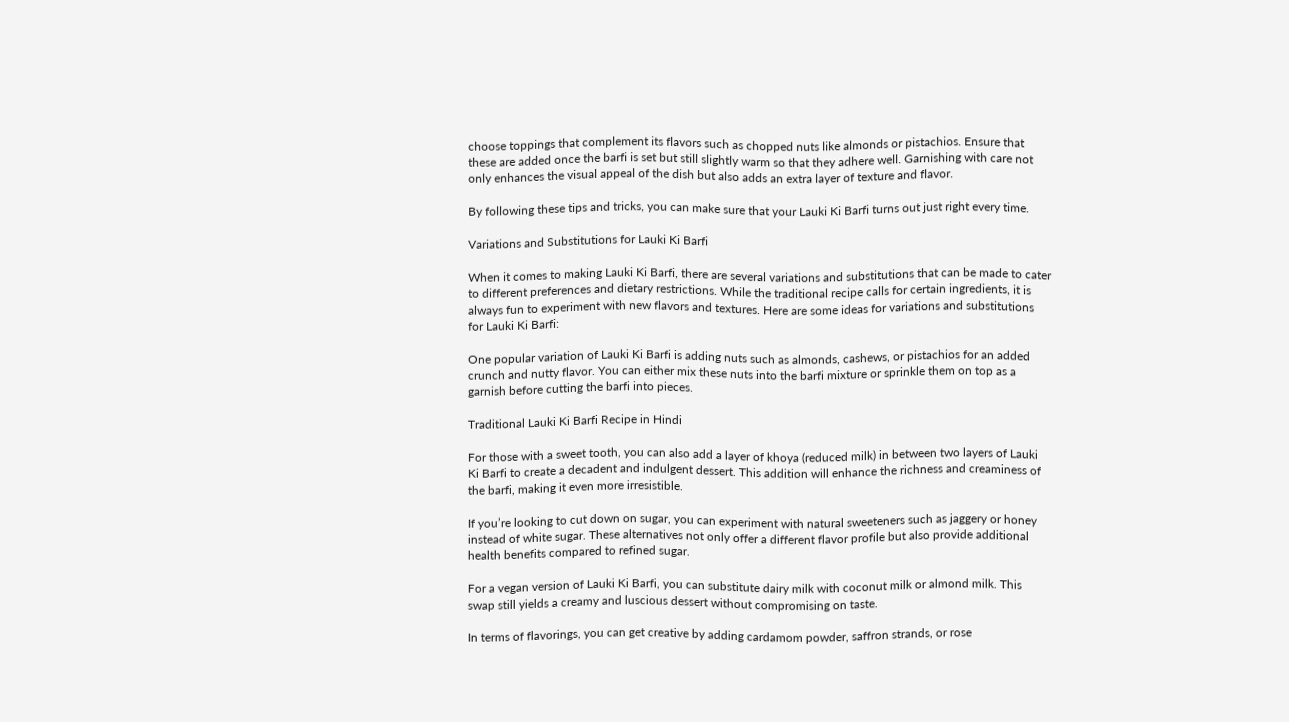choose toppings that complement its flavors such as chopped nuts like almonds or pistachios. Ensure that these are added once the barfi is set but still slightly warm so that they adhere well. Garnishing with care not only enhances the visual appeal of the dish but also adds an extra layer of texture and flavor.

By following these tips and tricks, you can make sure that your Lauki Ki Barfi turns out just right every time.

Variations and Substitutions for Lauki Ki Barfi

When it comes to making Lauki Ki Barfi, there are several variations and substitutions that can be made to cater to different preferences and dietary restrictions. While the traditional recipe calls for certain ingredients, it is always fun to experiment with new flavors and textures. Here are some ideas for variations and substitutions for Lauki Ki Barfi:

One popular variation of Lauki Ki Barfi is adding nuts such as almonds, cashews, or pistachios for an added crunch and nutty flavor. You can either mix these nuts into the barfi mixture or sprinkle them on top as a garnish before cutting the barfi into pieces.

Traditional Lauki Ki Barfi Recipe in Hindi

For those with a sweet tooth, you can also add a layer of khoya (reduced milk) in between two layers of Lauki Ki Barfi to create a decadent and indulgent dessert. This addition will enhance the richness and creaminess of the barfi, making it even more irresistible.

If you’re looking to cut down on sugar, you can experiment with natural sweeteners such as jaggery or honey instead of white sugar. These alternatives not only offer a different flavor profile but also provide additional health benefits compared to refined sugar.

For a vegan version of Lauki Ki Barfi, you can substitute dairy milk with coconut milk or almond milk. This swap still yields a creamy and luscious dessert without compromising on taste.

In terms of flavorings, you can get creative by adding cardamom powder, saffron strands, or rose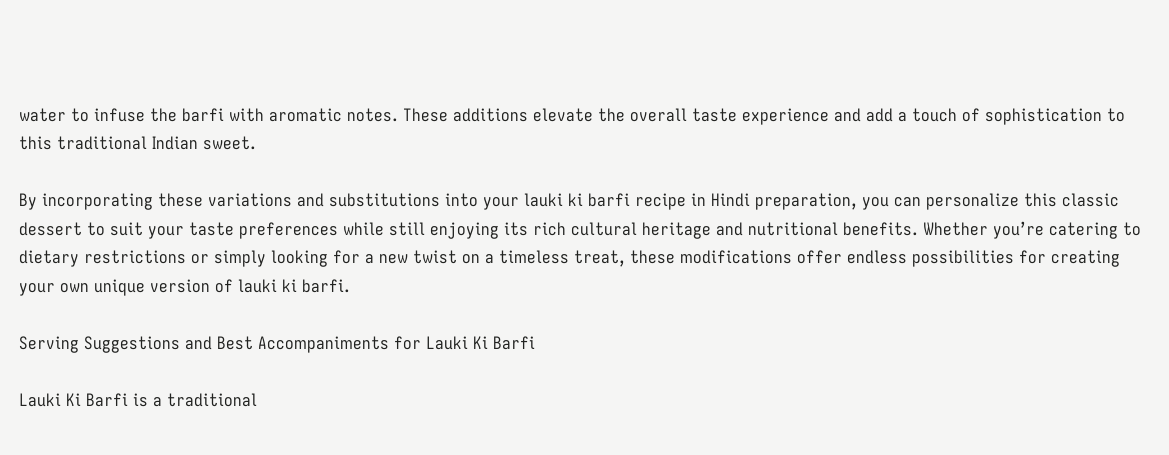water to infuse the barfi with aromatic notes. These additions elevate the overall taste experience and add a touch of sophistication to this traditional Indian sweet.

By incorporating these variations and substitutions into your lauki ki barfi recipe in Hindi preparation, you can personalize this classic dessert to suit your taste preferences while still enjoying its rich cultural heritage and nutritional benefits. Whether you’re catering to dietary restrictions or simply looking for a new twist on a timeless treat, these modifications offer endless possibilities for creating your own unique version of lauki ki barfi.

Serving Suggestions and Best Accompaniments for Lauki Ki Barfi

Lauki Ki Barfi is a traditional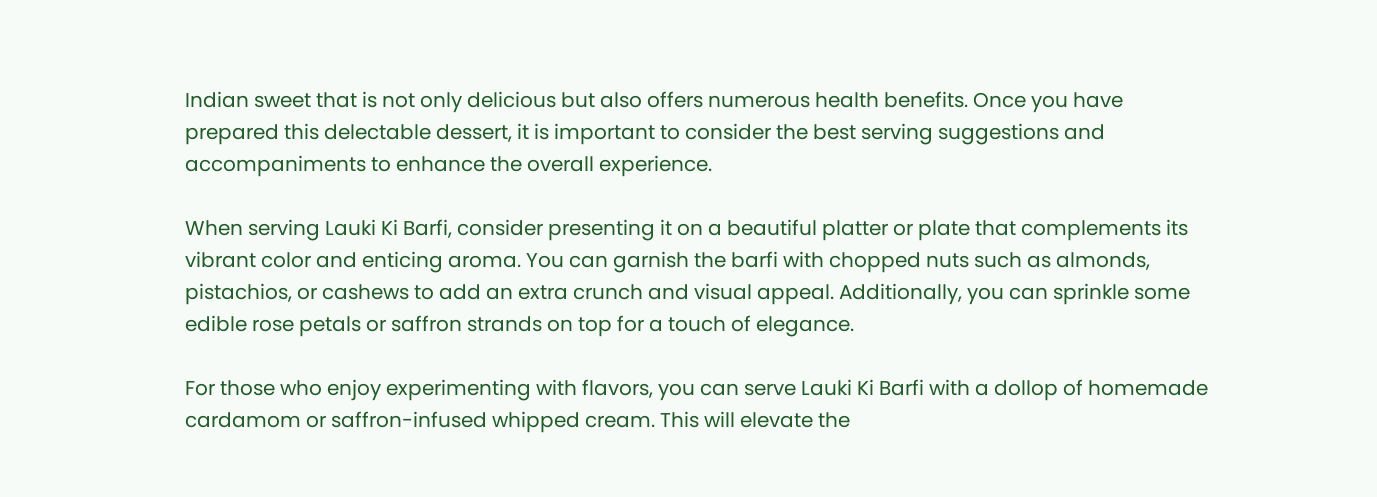Indian sweet that is not only delicious but also offers numerous health benefits. Once you have prepared this delectable dessert, it is important to consider the best serving suggestions and accompaniments to enhance the overall experience.

When serving Lauki Ki Barfi, consider presenting it on a beautiful platter or plate that complements its vibrant color and enticing aroma. You can garnish the barfi with chopped nuts such as almonds, pistachios, or cashews to add an extra crunch and visual appeal. Additionally, you can sprinkle some edible rose petals or saffron strands on top for a touch of elegance.

For those who enjoy experimenting with flavors, you can serve Lauki Ki Barfi with a dollop of homemade cardamom or saffron-infused whipped cream. This will elevate the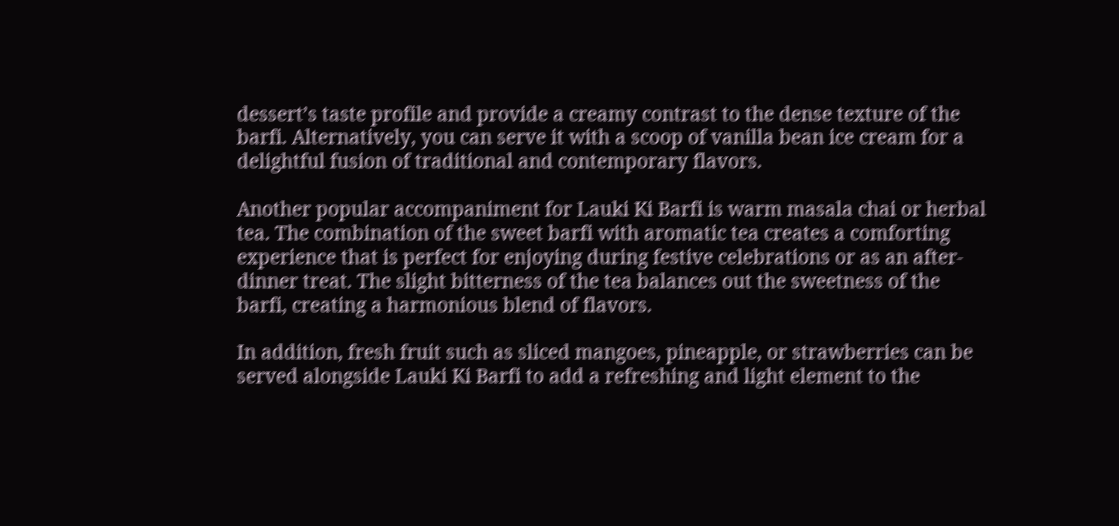dessert’s taste profile and provide a creamy contrast to the dense texture of the barfi. Alternatively, you can serve it with a scoop of vanilla bean ice cream for a delightful fusion of traditional and contemporary flavors.

Another popular accompaniment for Lauki Ki Barfi is warm masala chai or herbal tea. The combination of the sweet barfi with aromatic tea creates a comforting experience that is perfect for enjoying during festive celebrations or as an after-dinner treat. The slight bitterness of the tea balances out the sweetness of the barfi, creating a harmonious blend of flavors.

In addition, fresh fruit such as sliced mangoes, pineapple, or strawberries can be served alongside Lauki Ki Barfi to add a refreshing and light element to the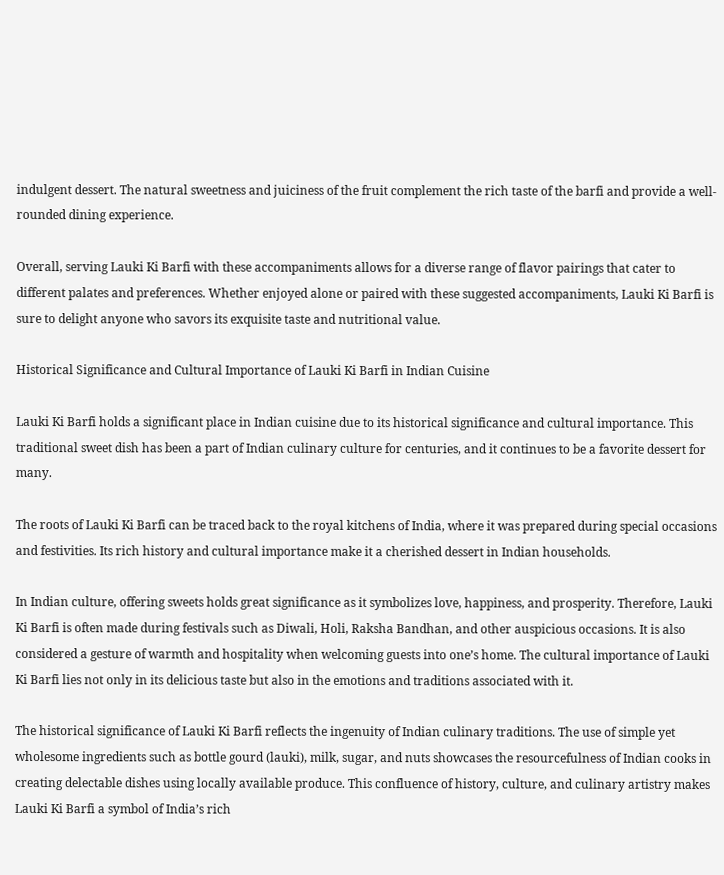indulgent dessert. The natural sweetness and juiciness of the fruit complement the rich taste of the barfi and provide a well-rounded dining experience.

Overall, serving Lauki Ki Barfi with these accompaniments allows for a diverse range of flavor pairings that cater to different palates and preferences. Whether enjoyed alone or paired with these suggested accompaniments, Lauki Ki Barfi is sure to delight anyone who savors its exquisite taste and nutritional value.

Historical Significance and Cultural Importance of Lauki Ki Barfi in Indian Cuisine

Lauki Ki Barfi holds a significant place in Indian cuisine due to its historical significance and cultural importance. This traditional sweet dish has been a part of Indian culinary culture for centuries, and it continues to be a favorite dessert for many.

The roots of Lauki Ki Barfi can be traced back to the royal kitchens of India, where it was prepared during special occasions and festivities. Its rich history and cultural importance make it a cherished dessert in Indian households.

In Indian culture, offering sweets holds great significance as it symbolizes love, happiness, and prosperity. Therefore, Lauki Ki Barfi is often made during festivals such as Diwali, Holi, Raksha Bandhan, and other auspicious occasions. It is also considered a gesture of warmth and hospitality when welcoming guests into one’s home. The cultural importance of Lauki Ki Barfi lies not only in its delicious taste but also in the emotions and traditions associated with it.

The historical significance of Lauki Ki Barfi reflects the ingenuity of Indian culinary traditions. The use of simple yet wholesome ingredients such as bottle gourd (lauki), milk, sugar, and nuts showcases the resourcefulness of Indian cooks in creating delectable dishes using locally available produce. This confluence of history, culture, and culinary artistry makes Lauki Ki Barfi a symbol of India’s rich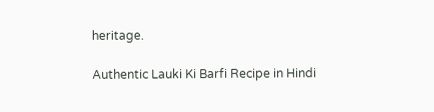heritage.

Authentic Lauki Ki Barfi Recipe in Hindi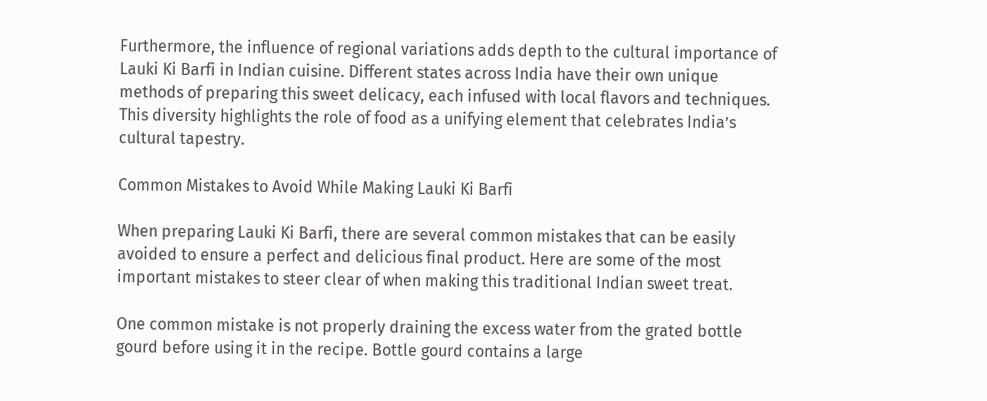Furthermore, the influence of regional variations adds depth to the cultural importance of Lauki Ki Barfi in Indian cuisine. Different states across India have their own unique methods of preparing this sweet delicacy, each infused with local flavors and techniques. This diversity highlights the role of food as a unifying element that celebrates India’s cultural tapestry.

Common Mistakes to Avoid While Making Lauki Ki Barfi

When preparing Lauki Ki Barfi, there are several common mistakes that can be easily avoided to ensure a perfect and delicious final product. Here are some of the most important mistakes to steer clear of when making this traditional Indian sweet treat.

One common mistake is not properly draining the excess water from the grated bottle gourd before using it in the recipe. Bottle gourd contains a large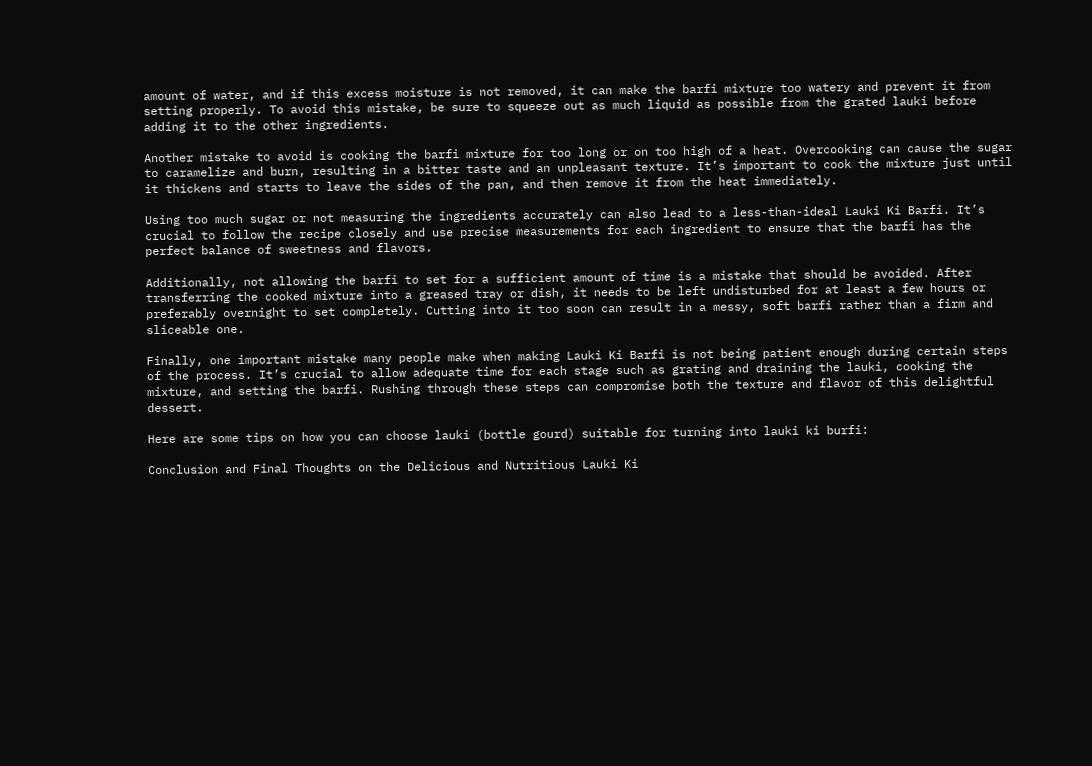amount of water, and if this excess moisture is not removed, it can make the barfi mixture too watery and prevent it from setting properly. To avoid this mistake, be sure to squeeze out as much liquid as possible from the grated lauki before adding it to the other ingredients.

Another mistake to avoid is cooking the barfi mixture for too long or on too high of a heat. Overcooking can cause the sugar to caramelize and burn, resulting in a bitter taste and an unpleasant texture. It’s important to cook the mixture just until it thickens and starts to leave the sides of the pan, and then remove it from the heat immediately.

Using too much sugar or not measuring the ingredients accurately can also lead to a less-than-ideal Lauki Ki Barfi. It’s crucial to follow the recipe closely and use precise measurements for each ingredient to ensure that the barfi has the perfect balance of sweetness and flavors.

Additionally, not allowing the barfi to set for a sufficient amount of time is a mistake that should be avoided. After transferring the cooked mixture into a greased tray or dish, it needs to be left undisturbed for at least a few hours or preferably overnight to set completely. Cutting into it too soon can result in a messy, soft barfi rather than a firm and sliceable one.

Finally, one important mistake many people make when making Lauki Ki Barfi is not being patient enough during certain steps of the process. It’s crucial to allow adequate time for each stage such as grating and draining the lauki, cooking the mixture, and setting the barfi. Rushing through these steps can compromise both the texture and flavor of this delightful dessert.

Here are some tips on how you can choose lauki (bottle gourd) suitable for turning into lauki ki burfi:

Conclusion and Final Thoughts on the Delicious and Nutritious Lauki Ki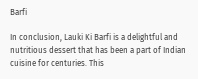Barfi

In conclusion, Lauki Ki Barfi is a delightful and nutritious dessert that has been a part of Indian cuisine for centuries. This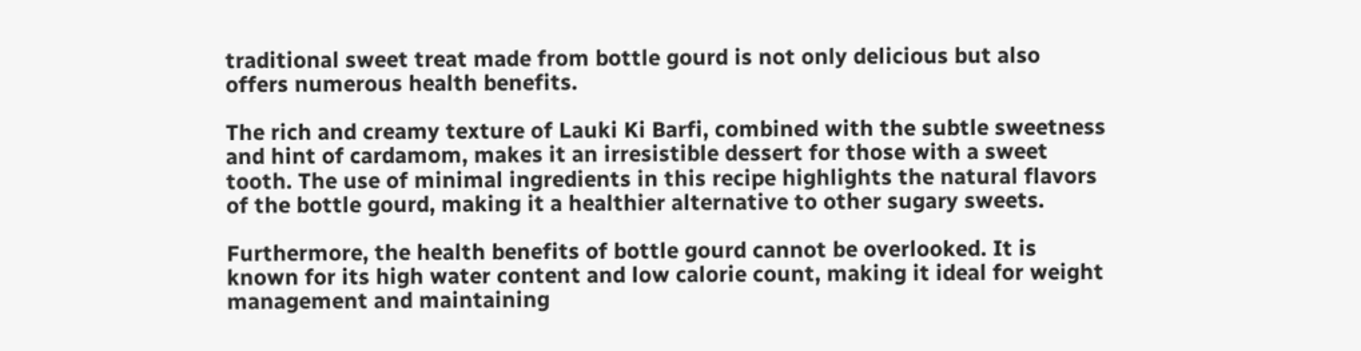traditional sweet treat made from bottle gourd is not only delicious but also offers numerous health benefits.

The rich and creamy texture of Lauki Ki Barfi, combined with the subtle sweetness and hint of cardamom, makes it an irresistible dessert for those with a sweet tooth. The use of minimal ingredients in this recipe highlights the natural flavors of the bottle gourd, making it a healthier alternative to other sugary sweets.

Furthermore, the health benefits of bottle gourd cannot be overlooked. It is known for its high water content and low calorie count, making it ideal for weight management and maintaining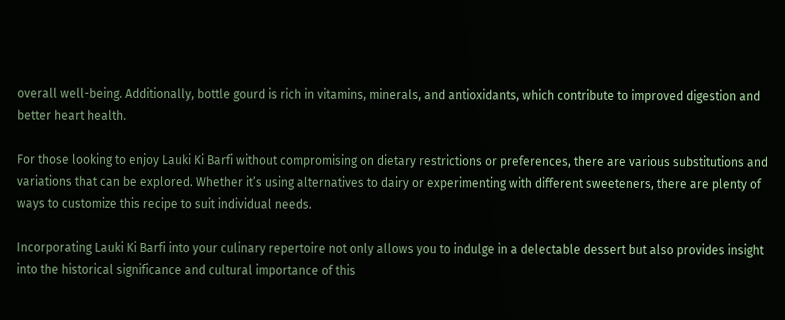overall well-being. Additionally, bottle gourd is rich in vitamins, minerals, and antioxidants, which contribute to improved digestion and better heart health.

For those looking to enjoy Lauki Ki Barfi without compromising on dietary restrictions or preferences, there are various substitutions and variations that can be explored. Whether it’s using alternatives to dairy or experimenting with different sweeteners, there are plenty of ways to customize this recipe to suit individual needs.

Incorporating Lauki Ki Barfi into your culinary repertoire not only allows you to indulge in a delectable dessert but also provides insight into the historical significance and cultural importance of this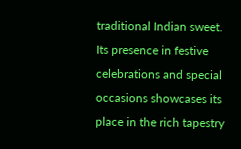traditional Indian sweet. Its presence in festive celebrations and special occasions showcases its place in the rich tapestry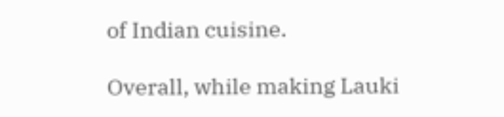of Indian cuisine.

Overall, while making Lauki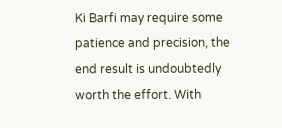Ki Barfi may require some patience and precision, the end result is undoubtedly worth the effort. With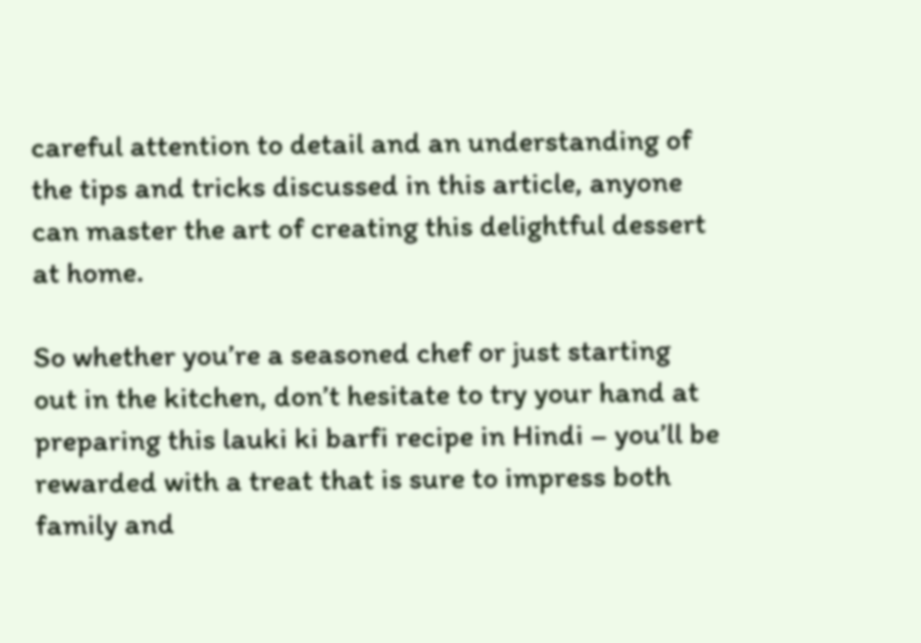careful attention to detail and an understanding of the tips and tricks discussed in this article, anyone can master the art of creating this delightful dessert at home.

So whether you’re a seasoned chef or just starting out in the kitchen, don’t hesitate to try your hand at preparing this lauki ki barfi recipe in Hindi – you’ll be rewarded with a treat that is sure to impress both family and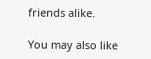friends alike.

You may also like